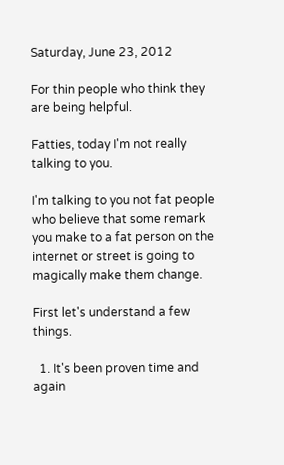Saturday, June 23, 2012

For thin people who think they are being helpful.

Fatties, today I'm not really talking to you.

I'm talking to you not fat people who believe that some remark  you make to a fat person on the internet or street is going to magically make them change.

First let's understand a few things.

  1. It's been proven time and again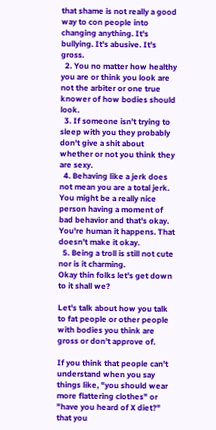that shame is not really a good way to con people into changing anything. It's bullying. It's abusive. It's gross.
  2. You no matter how healthy you are or think you look are not the arbiter or one true knower of how bodies should look.
  3. If someone isn't trying to sleep with you they probably don't give a shit about whether or not you think they are sexy.
  4. Behaving like a jerk does not mean you are a total jerk. You might be a really nice person having a moment of bad behavior and that's okay.  You're human it happens. That doesn't make it okay.
  5. Being a troll is still not cute nor is it charming.
Okay thin folks let's get down to it shall we?

Let's talk about how you talk to fat people or other people with bodies you think are gross or don't approve of.

If you think that people can't understand when you say things like, "you should wear more flattering clothes" or "have you heard of X diet?" that you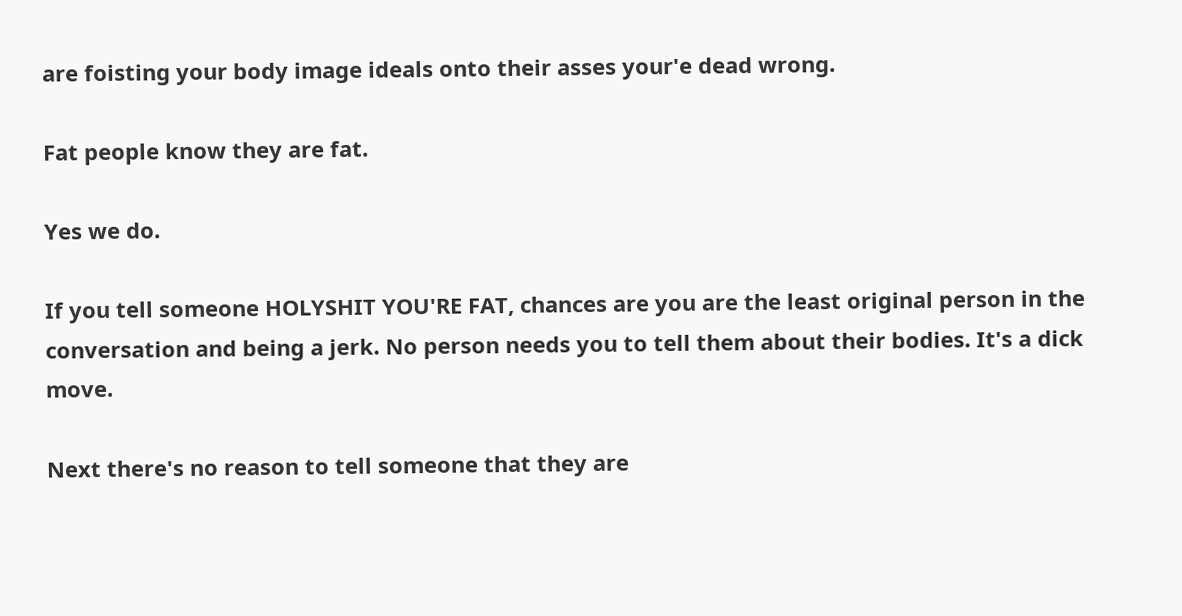are foisting your body image ideals onto their asses your'e dead wrong.

Fat people know they are fat.

Yes we do.

If you tell someone HOLYSHIT YOU'RE FAT, chances are you are the least original person in the conversation and being a jerk. No person needs you to tell them about their bodies. It's a dick move.

Next there's no reason to tell someone that they are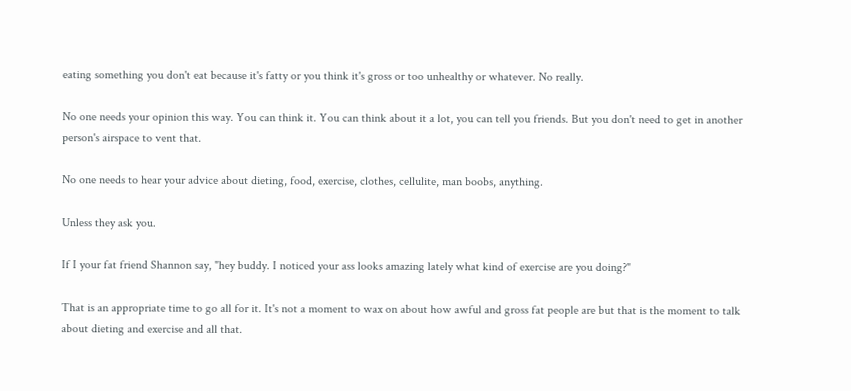eating something you don't eat because it's fatty or you think it's gross or too unhealthy or whatever. No really.

No one needs your opinion this way. You can think it. You can think about it a lot, you can tell you friends. But you don't need to get in another person's airspace to vent that.

No one needs to hear your advice about dieting, food, exercise, clothes, cellulite, man boobs, anything.

Unless they ask you.

If I your fat friend Shannon say, "hey buddy. I noticed your ass looks amazing lately what kind of exercise are you doing?"

That is an appropriate time to go all for it. It's not a moment to wax on about how awful and gross fat people are but that is the moment to talk about dieting and exercise and all that.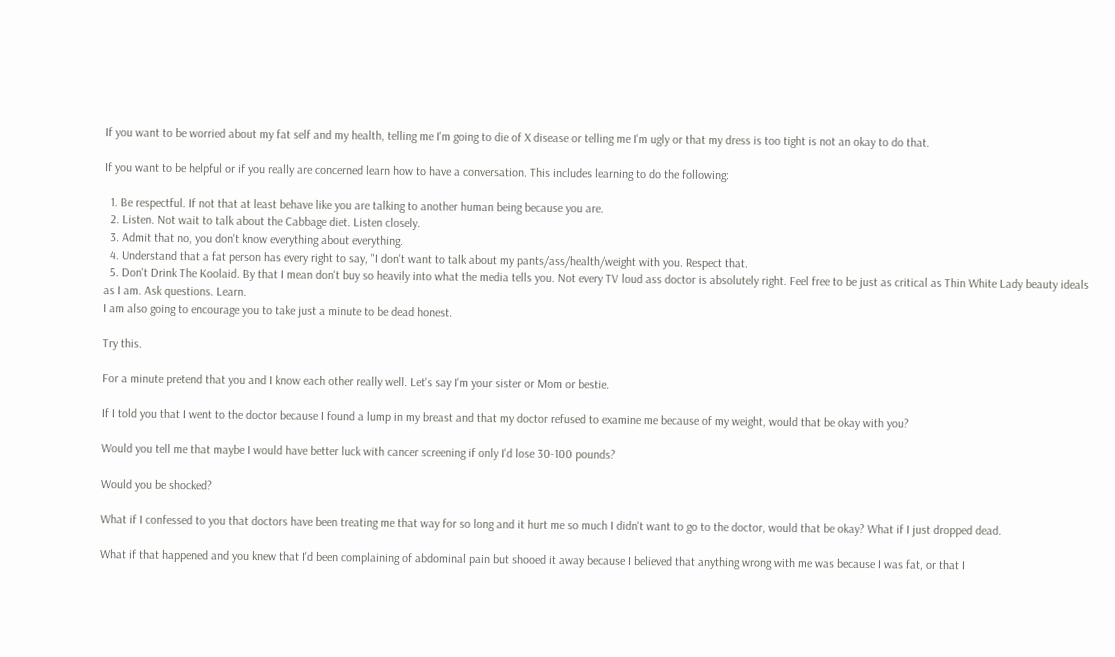If you want to be worried about my fat self and my health, telling me I'm going to die of X disease or telling me I'm ugly or that my dress is too tight is not an okay to do that.

If you want to be helpful or if you really are concerned learn how to have a conversation. This includes learning to do the following:

  1. Be respectful. If not that at least behave like you are talking to another human being because you are.
  2. Listen. Not wait to talk about the Cabbage diet. Listen closely.
  3. Admit that no, you don't know everything about everything.
  4. Understand that a fat person has every right to say, "I don't want to talk about my pants/ass/health/weight with you. Respect that.
  5. Don't Drink The Koolaid. By that I mean don't buy so heavily into what the media tells you. Not every TV loud ass doctor is absolutely right. Feel free to be just as critical as Thin White Lady beauty ideals as I am. Ask questions. Learn.
I am also going to encourage you to take just a minute to be dead honest.

Try this.

For a minute pretend that you and I know each other really well. Let's say I'm your sister or Mom or bestie.

If I told you that I went to the doctor because I found a lump in my breast and that my doctor refused to examine me because of my weight, would that be okay with you?

Would you tell me that maybe I would have better luck with cancer screening if only I'd lose 30-100 pounds?

Would you be shocked?

What if I confessed to you that doctors have been treating me that way for so long and it hurt me so much I didn't want to go to the doctor, would that be okay? What if I just dropped dead.

What if that happened and you knew that I'd been complaining of abdominal pain but shooed it away because I believed that anything wrong with me was because I was fat, or that I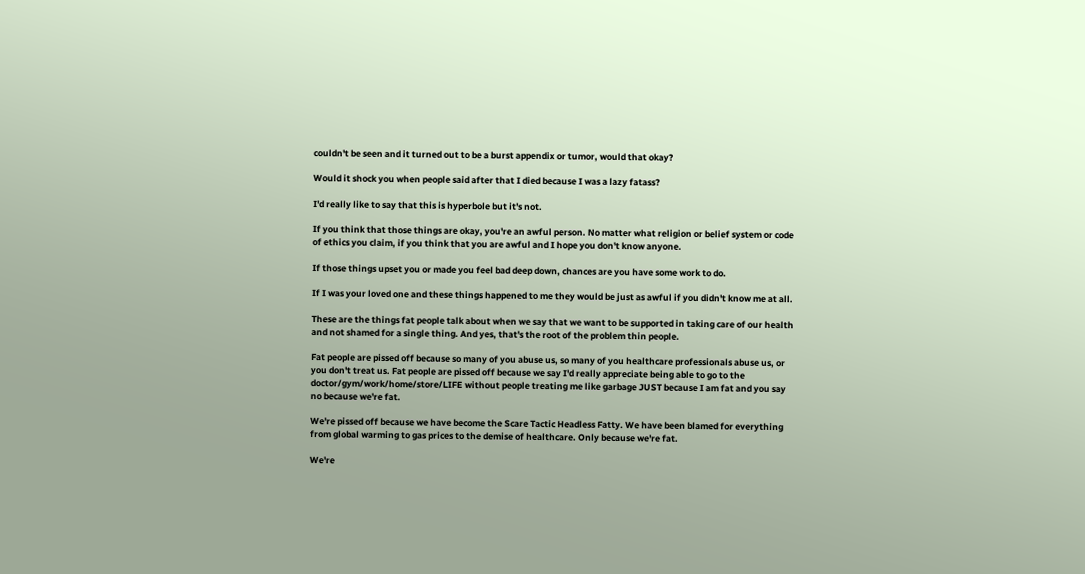couldn't be seen and it turned out to be a burst appendix or tumor, would that okay?

Would it shock you when people said after that I died because I was a lazy fatass?

I'd really like to say that this is hyperbole but it's not.

If you think that those things are okay, you're an awful person. No matter what religion or belief system or code of ethics you claim, if you think that you are awful and I hope you don't know anyone.

If those things upset you or made you feel bad deep down, chances are you have some work to do.

If I was your loved one and these things happened to me they would be just as awful if you didn't know me at all.

These are the things fat people talk about when we say that we want to be supported in taking care of our health and not shamed for a single thing. And yes, that's the root of the problem thin people.

Fat people are pissed off because so many of you abuse us, so many of you healthcare professionals abuse us, or you don't treat us. Fat people are pissed off because we say I'd really appreciate being able to go to the doctor/gym/work/home/store/LIFE without people treating me like garbage JUST because I am fat and you say no because we're fat.

We're pissed off because we have become the Scare Tactic Headless Fatty. We have been blamed for everything from global warming to gas prices to the demise of healthcare. Only because we're fat.

We're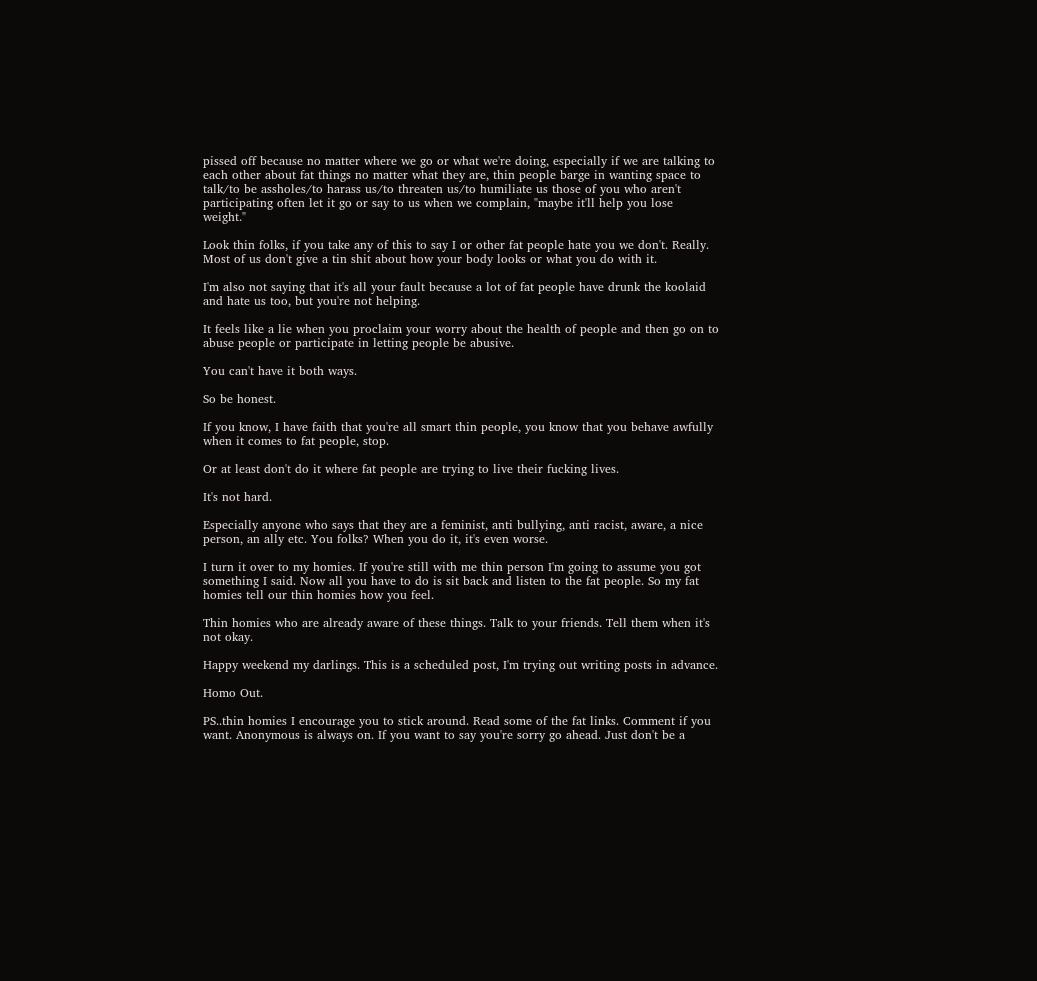pissed off because no matter where we go or what we're doing, especially if we are talking to each other about fat things no matter what they are, thin people barge in wanting space to talk/to be assholes/to harass us/to threaten us/to humiliate us those of you who aren't participating often let it go or say to us when we complain, "maybe it'll help you lose weight."

Look thin folks, if you take any of this to say I or other fat people hate you we don't. Really. Most of us don't give a tin shit about how your body looks or what you do with it.

I'm also not saying that it's all your fault because a lot of fat people have drunk the koolaid and hate us too, but you're not helping.

It feels like a lie when you proclaim your worry about the health of people and then go on to abuse people or participate in letting people be abusive.

You can't have it both ways.

So be honest.

If you know, I have faith that you're all smart thin people, you know that you behave awfully when it comes to fat people, stop.

Or at least don't do it where fat people are trying to live their fucking lives.

It's not hard.

Especially anyone who says that they are a feminist, anti bullying, anti racist, aware, a nice person, an ally etc. You folks? When you do it, it's even worse.

I turn it over to my homies. If you're still with me thin person I'm going to assume you got something I said. Now all you have to do is sit back and listen to the fat people. So my fat homies tell our thin homies how you feel.

Thin homies who are already aware of these things. Talk to your friends. Tell them when it's not okay.

Happy weekend my darlings. This is a scheduled post, I'm trying out writing posts in advance.

Homo Out.

PS..thin homies I encourage you to stick around. Read some of the fat links. Comment if you want. Anonymous is always on. If you want to say you're sorry go ahead. Just don't be a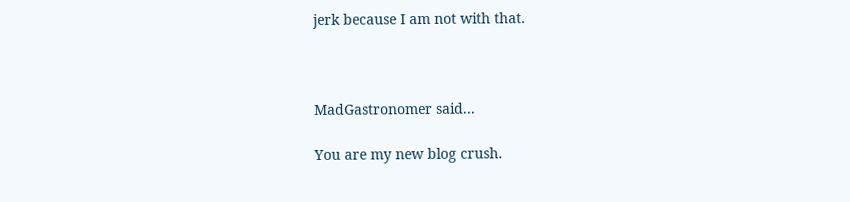jerk because I am not with that.



MadGastronomer said...

You are my new blog crush.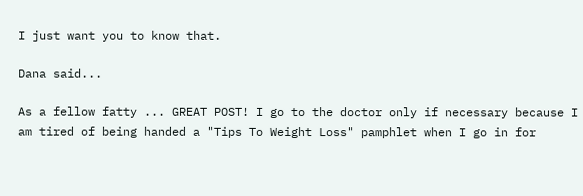I just want you to know that.

Dana said...

As a fellow fatty ... GREAT POST! I go to the doctor only if necessary because I am tired of being handed a "Tips To Weight Loss" pamphlet when I go in for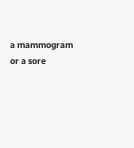a mammogram or a sore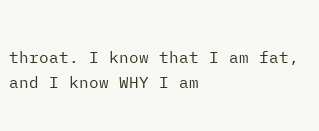throat. I know that I am fat, and I know WHY I am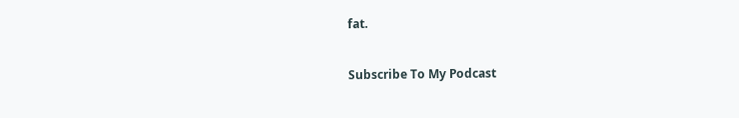fat.

Subscribe To My Podcast